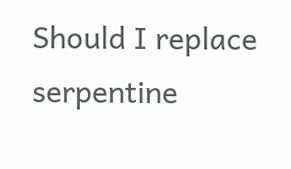Should I replace serpentine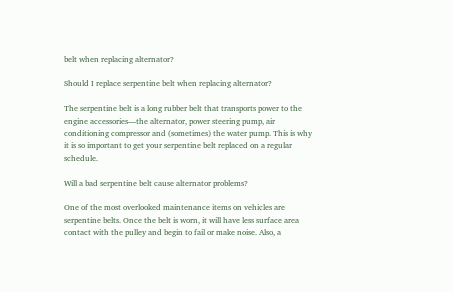belt when replacing alternator?

Should I replace serpentine belt when replacing alternator?

The serpentine belt is a long rubber belt that transports power to the engine accessories—the alternator, power steering pump, air conditioning compressor and (sometimes) the water pump. This is why it is so important to get your serpentine belt replaced on a regular schedule.

Will a bad serpentine belt cause alternator problems?

One of the most overlooked maintenance items on vehicles are serpentine belts. Once the belt is worn, it will have less surface area contact with the pulley and begin to fail or make noise. Also, a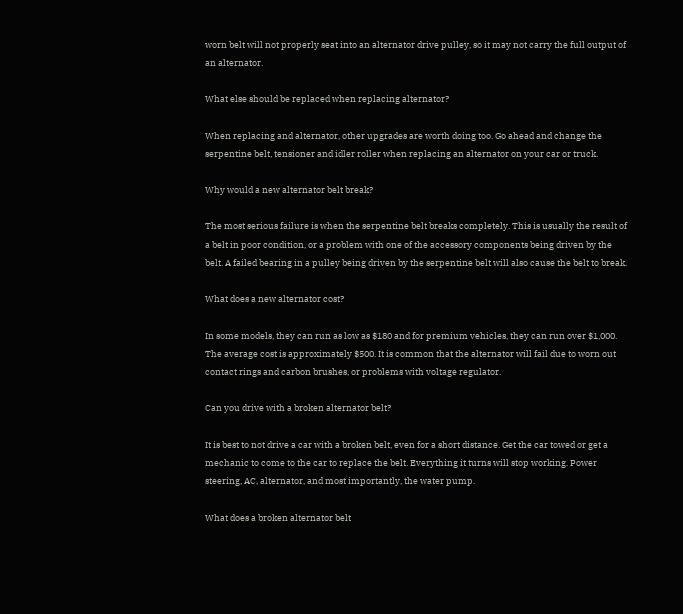worn belt will not properly seat into an alternator drive pulley, so it may not carry the full output of an alternator.

What else should be replaced when replacing alternator?

When replacing and alternator, other upgrades are worth doing too. Go ahead and change the serpentine belt, tensioner and idler roller when replacing an alternator on your car or truck.

Why would a new alternator belt break?

The most serious failure is when the serpentine belt breaks completely. This is usually the result of a belt in poor condition, or a problem with one of the accessory components being driven by the belt. A failed bearing in a pulley being driven by the serpentine belt will also cause the belt to break.

What does a new alternator cost?

In some models, they can run as low as $180 and for premium vehicles, they can run over $1,000. The average cost is approximately $500. It is common that the alternator will fail due to worn out contact rings and carbon brushes, or problems with voltage regulator.

Can you drive with a broken alternator belt?

It is best to not drive a car with a broken belt, even for a short distance. Get the car towed or get a mechanic to come to the car to replace the belt. Everything it turns will stop working. Power steering, AC, alternator, and most importantly, the water pump.

What does a broken alternator belt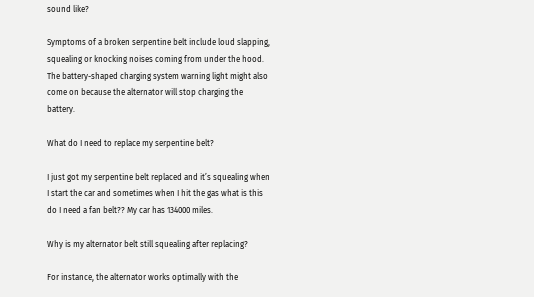sound like?

Symptoms of a broken serpentine belt include loud slapping, squealing or knocking noises coming from under the hood. The battery-shaped charging system warning light might also come on because the alternator will stop charging the battery.

What do I need to replace my serpentine belt?

I just got my serpentine belt replaced and it’s squealing when I start the car and sometimes when I hit the gas what is this do I need a fan belt?? My car has 134000 miles.

Why is my alternator belt still squealing after replacing?

For instance, the alternator works optimally with the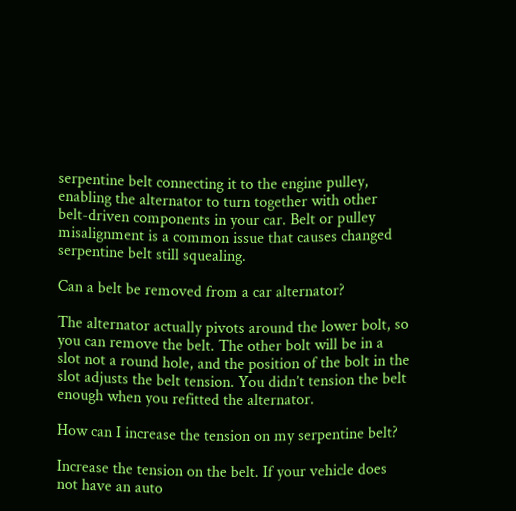serpentine belt connecting it to the engine pulley, enabling the alternator to turn together with other belt-driven components in your car. Belt or pulley misalignment is a common issue that causes changed serpentine belt still squealing.

Can a belt be removed from a car alternator?

The alternator actually pivots around the lower bolt, so you can remove the belt. The other bolt will be in a slot not a round hole, and the position of the bolt in the slot adjusts the belt tension. You didn’t tension the belt enough when you refitted the alternator.

How can I increase the tension on my serpentine belt?

Increase the tension on the belt. If your vehicle does not have an auto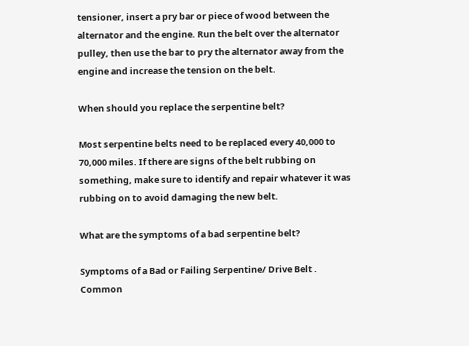tensioner, insert a pry bar or piece of wood between the alternator and the engine. Run the belt over the alternator pulley, then use the bar to pry the alternator away from the engine and increase the tension on the belt.

When should you replace the serpentine belt?

Most serpentine belts need to be replaced every 40,000 to 70,000 miles. If there are signs of the belt rubbing on something, make sure to identify and repair whatever it was rubbing on to avoid damaging the new belt.

What are the symptoms of a bad serpentine belt?

Symptoms of a Bad or Failing Serpentine/ Drive Belt . Common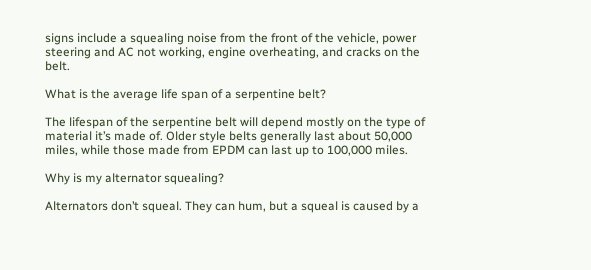signs include a squealing noise from the front of the vehicle, power steering and AC not working, engine overheating, and cracks on the belt.

What is the average life span of a serpentine belt?

The lifespan of the serpentine belt will depend mostly on the type of material it’s made of. Older style belts generally last about 50,000 miles, while those made from EPDM can last up to 100,000 miles.

Why is my alternator squealing?

Alternators don’t squeal. They can hum, but a squeal is caused by a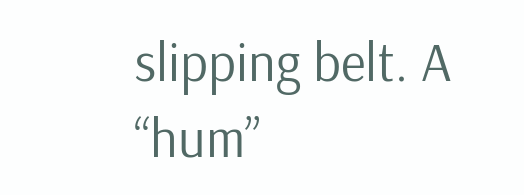slipping belt. A “hum”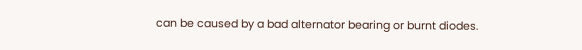can be caused by a bad alternator bearing or burnt diodes.